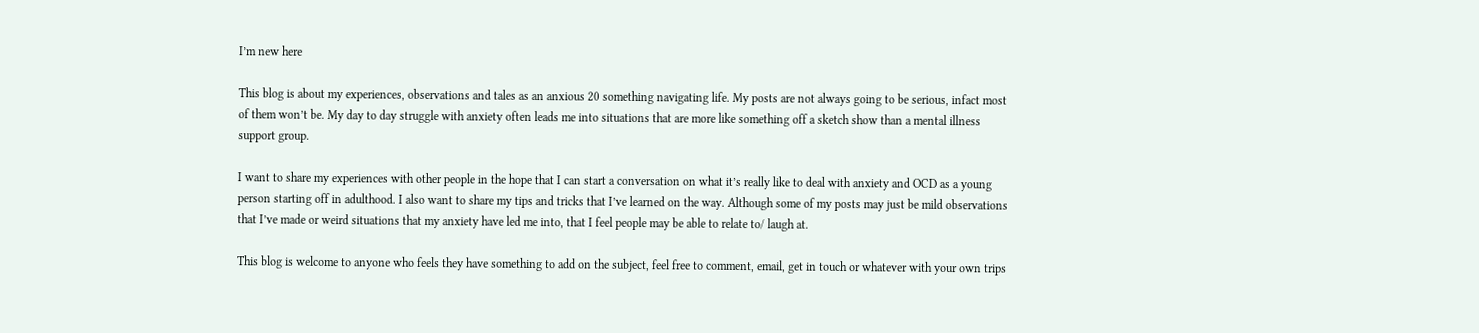I’m new here

This blog is about my experiences, observations and tales as an anxious 20 something navigating life. My posts are not always going to be serious, infact most of them won’t be. My day to day struggle with anxiety often leads me into situations that are more like something off a sketch show than a mental illness support group.

I want to share my experiences with other people in the hope that I can start a conversation on what it’s really like to deal with anxiety and OCD as a young person starting off in adulthood. I also want to share my tips and tricks that I’ve learned on the way. Although some of my posts may just be mild observations that I’ve made or weird situations that my anxiety have led me into, that I feel people may be able to relate to/ laugh at.

This blog is welcome to anyone who feels they have something to add on the subject, feel free to comment, email, get in touch or whatever with your own trips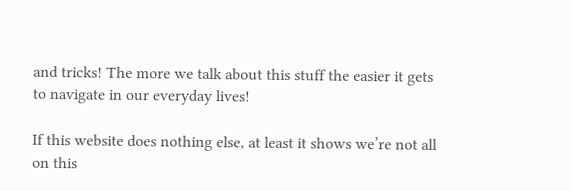and tricks! The more we talk about this stuff the easier it gets to navigate in our everyday lives!

If this website does nothing else, at least it shows we’re not all on this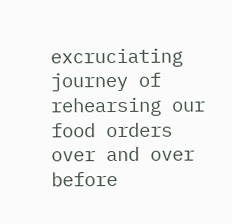excruciating journey of rehearsing our food orders over and over before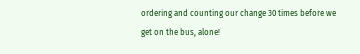ordering and counting our change 30 times before we get on the bus, alone!